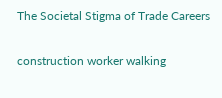The Societal Stigma of Trade Careers

construction worker walking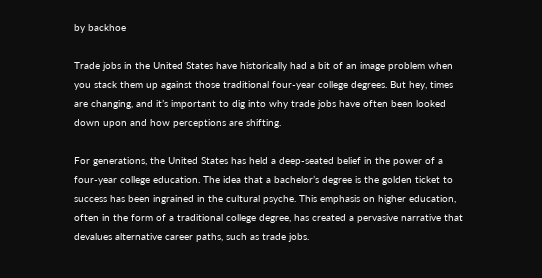by backhoe

Trade jobs in the United States have historically had a bit of an image problem when you stack them up against those traditional four-year college degrees. But hey, times are changing, and it’s important to dig into why trade jobs have often been looked down upon and how perceptions are shifting.

For generations, the United States has held a deep-seated belief in the power of a four-year college education. The idea that a bachelor’s degree is the golden ticket to success has been ingrained in the cultural psyche. This emphasis on higher education, often in the form of a traditional college degree, has created a pervasive narrative that devalues alternative career paths, such as trade jobs.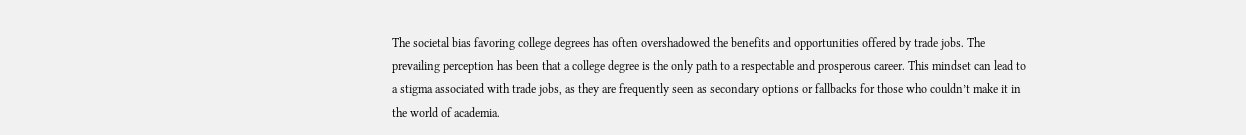The societal bias favoring college degrees has often overshadowed the benefits and opportunities offered by trade jobs. The prevailing perception has been that a college degree is the only path to a respectable and prosperous career. This mindset can lead to a stigma associated with trade jobs, as they are frequently seen as secondary options or fallbacks for those who couldn’t make it in the world of academia.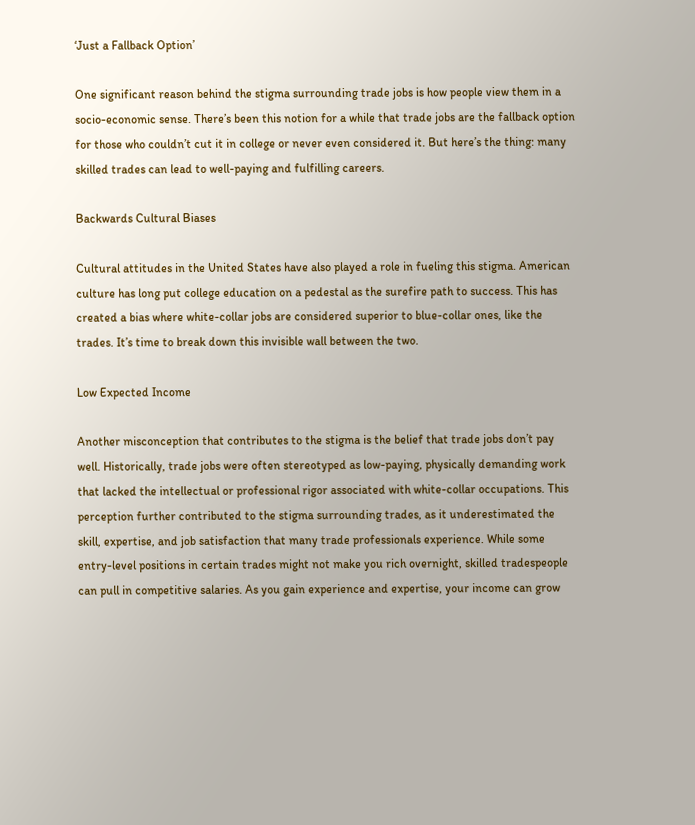‘Just a Fallback Option’

One significant reason behind the stigma surrounding trade jobs is how people view them in a socio-economic sense. There’s been this notion for a while that trade jobs are the fallback option for those who couldn’t cut it in college or never even considered it. But here’s the thing: many skilled trades can lead to well-paying and fulfilling careers.

Backwards Cultural Biases

Cultural attitudes in the United States have also played a role in fueling this stigma. American culture has long put college education on a pedestal as the surefire path to success. This has created a bias where white-collar jobs are considered superior to blue-collar ones, like the trades. It’s time to break down this invisible wall between the two.

Low Expected Income

Another misconception that contributes to the stigma is the belief that trade jobs don’t pay well. Historically, trade jobs were often stereotyped as low-paying, physically demanding work that lacked the intellectual or professional rigor associated with white-collar occupations. This perception further contributed to the stigma surrounding trades, as it underestimated the skill, expertise, and job satisfaction that many trade professionals experience. While some entry-level positions in certain trades might not make you rich overnight, skilled tradespeople can pull in competitive salaries. As you gain experience and expertise, your income can grow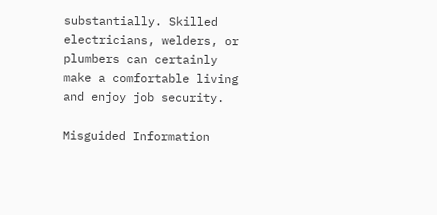substantially. Skilled electricians, welders, or plumbers can certainly make a comfortable living and enjoy job security.

Misguided Information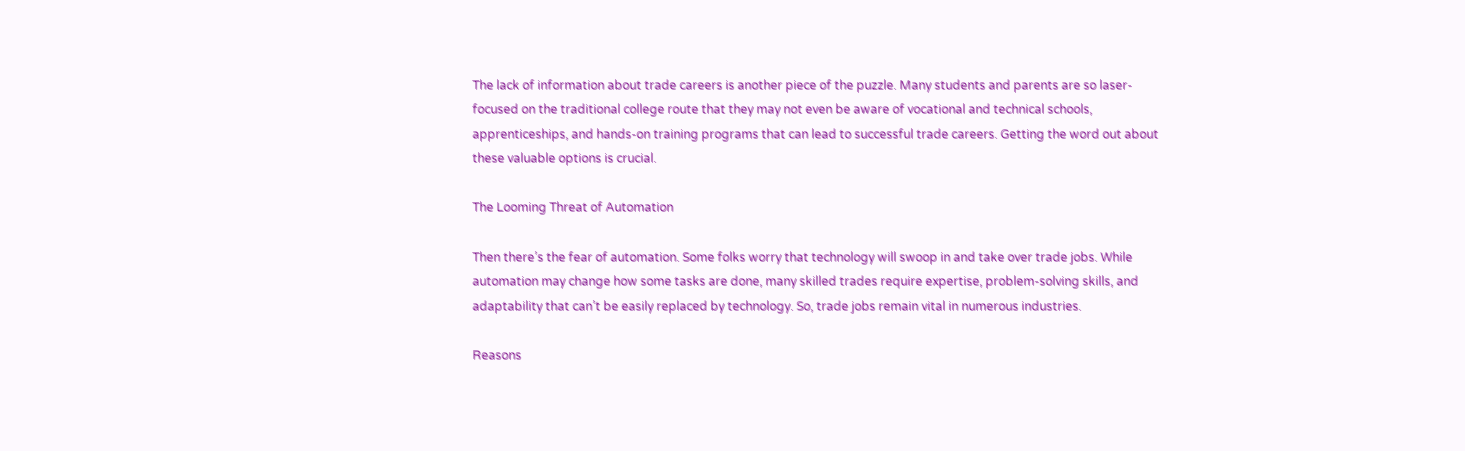The lack of information about trade careers is another piece of the puzzle. Many students and parents are so laser-focused on the traditional college route that they may not even be aware of vocational and technical schools, apprenticeships, and hands-on training programs that can lead to successful trade careers. Getting the word out about these valuable options is crucial.

The Looming Threat of Automation

Then there’s the fear of automation. Some folks worry that technology will swoop in and take over trade jobs. While automation may change how some tasks are done, many skilled trades require expertise, problem-solving skills, and adaptability that can’t be easily replaced by technology. So, trade jobs remain vital in numerous industries.

Reasons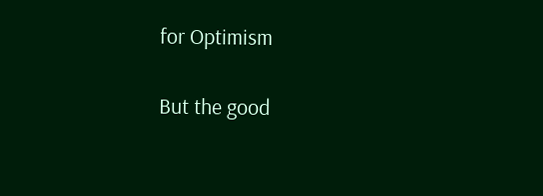for Optimism

But the good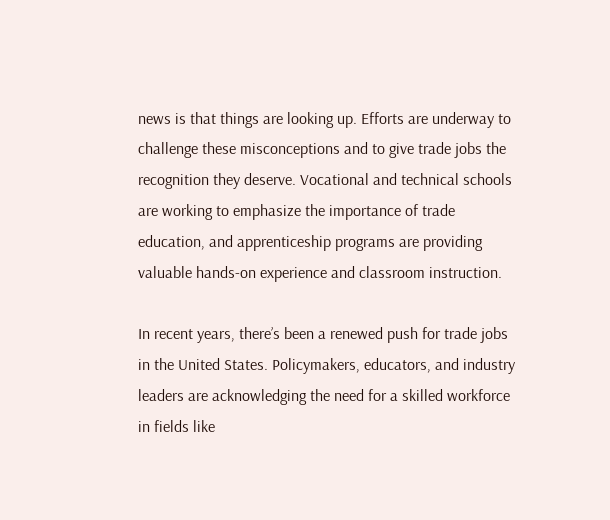news is that things are looking up. Efforts are underway to challenge these misconceptions and to give trade jobs the recognition they deserve. Vocational and technical schools are working to emphasize the importance of trade education, and apprenticeship programs are providing valuable hands-on experience and classroom instruction.

In recent years, there’s been a renewed push for trade jobs in the United States. Policymakers, educators, and industry leaders are acknowledging the need for a skilled workforce in fields like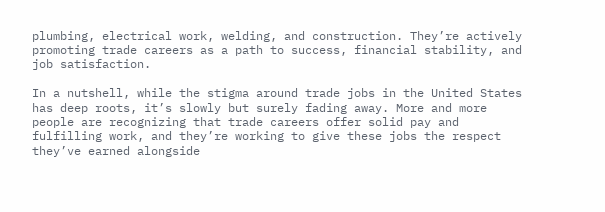plumbing, electrical work, welding, and construction. They’re actively promoting trade careers as a path to success, financial stability, and job satisfaction.

In a nutshell, while the stigma around trade jobs in the United States has deep roots, it’s slowly but surely fading away. More and more people are recognizing that trade careers offer solid pay and fulfilling work, and they’re working to give these jobs the respect they’ve earned alongside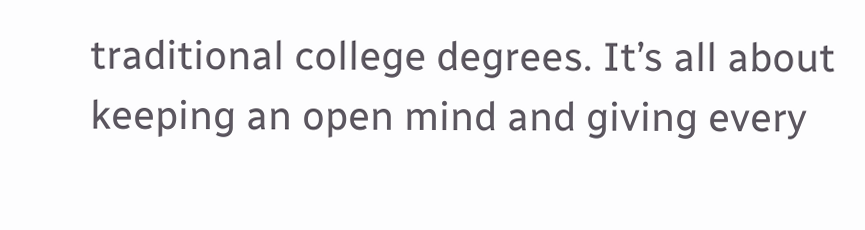traditional college degrees. It’s all about keeping an open mind and giving every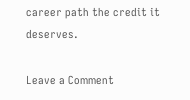career path the credit it deserves.

Leave a Comment